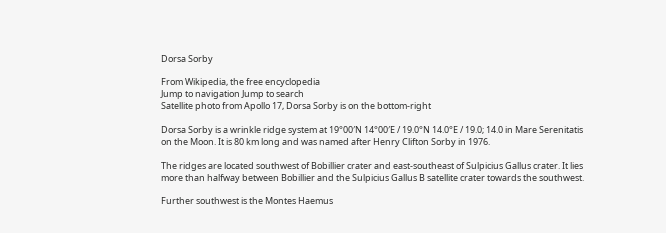Dorsa Sorby

From Wikipedia, the free encyclopedia
Jump to navigation Jump to search
Satellite photo from Apollo 17, Dorsa Sorby is on the bottom-right

Dorsa Sorby is a wrinkle ridge system at 19°00′N 14°00′E / 19.0°N 14.0°E / 19.0; 14.0 in Mare Serenitatis on the Moon. It is 80 km long and was named after Henry Clifton Sorby in 1976.

The ridges are located southwest of Bobillier crater and east-southeast of Sulpicius Gallus crater. It lies more than halfway between Bobillier and the Sulpicius Gallus B satellite crater towards the southwest.

Further southwest is the Montes Haemus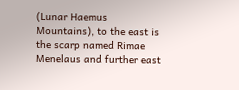(Lunar Haemus Mountains), to the east is the scarp named Rimae Menelaus and further east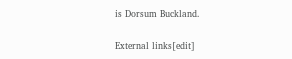is Dorsum Buckland.

External links[edit]